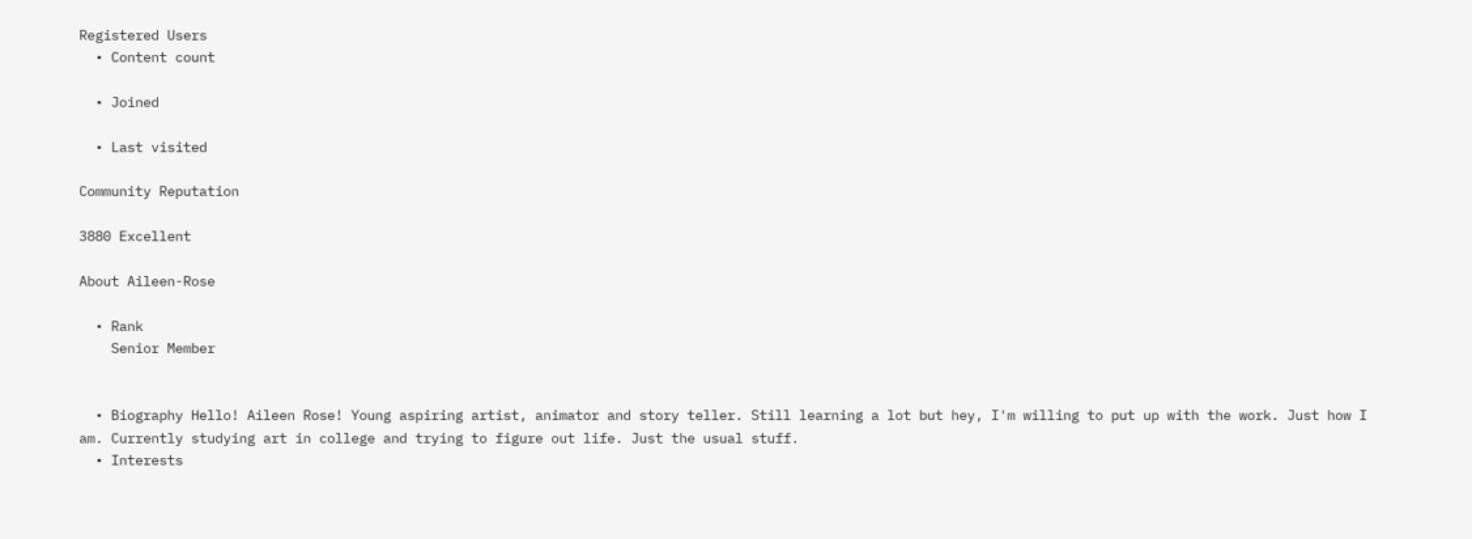Registered Users
  • Content count

  • Joined

  • Last visited

Community Reputation

3880 Excellent

About Aileen-Rose

  • Rank
    Senior Member


  • Biography Hello! Aileen Rose! Young aspiring artist, animator and story teller. Still learning a lot but hey, I'm willing to put up with the work. Just how I am. Currently studying art in college and trying to figure out life. Just the usual stuff.
  • Interests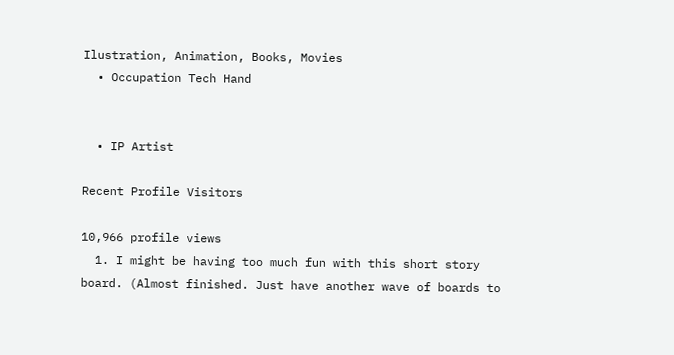Ilustration, Animation, Books, Movies
  • Occupation Tech Hand


  • IP Artist

Recent Profile Visitors

10,966 profile views
  1. I might be having too much fun with this short story board. (Almost finished. Just have another wave of boards to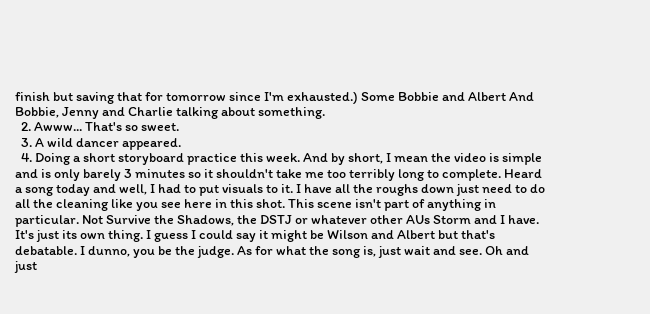finish but saving that for tomorrow since I'm exhausted.) Some Bobbie and Albert And Bobbie, Jenny and Charlie talking about something.
  2. Awww... That's so sweet.
  3. A wild dancer appeared.
  4. Doing a short storyboard practice this week. And by short, I mean the video is simple and is only barely 3 minutes so it shouldn't take me too terribly long to complete. Heard a song today and well, I had to put visuals to it. I have all the roughs down just need to do all the cleaning like you see here in this shot. This scene isn't part of anything in particular. Not Survive the Shadows, the DSTJ or whatever other AUs Storm and I have. It's just its own thing. I guess I could say it might be Wilson and Albert but that's debatable. I dunno, you be the judge. As for what the song is, just wait and see. Oh and just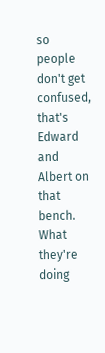so people don't get confused, that's Edward and Albert on that bench. What they're doing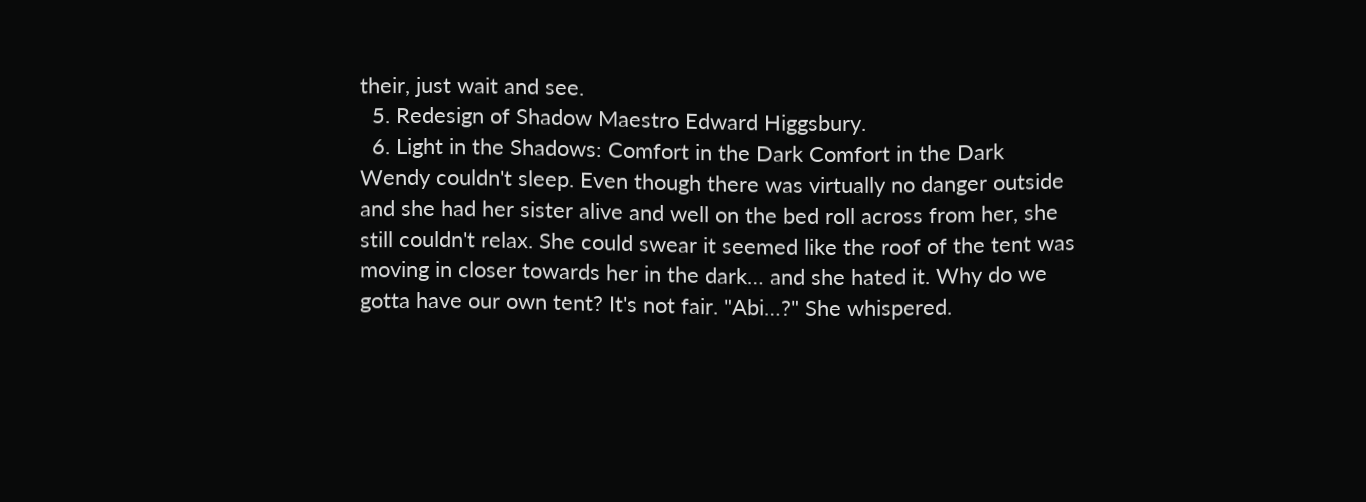their, just wait and see.
  5. Redesign of Shadow Maestro Edward Higgsbury.
  6. Light in the Shadows: Comfort in the Dark Comfort in the Dark Wendy couldn't sleep. Even though there was virtually no danger outside and she had her sister alive and well on the bed roll across from her, she still couldn't relax. She could swear it seemed like the roof of the tent was moving in closer towards her in the dark… and she hated it. Why do we gotta have our own tent? It's not fair. "Abi…?" She whispered.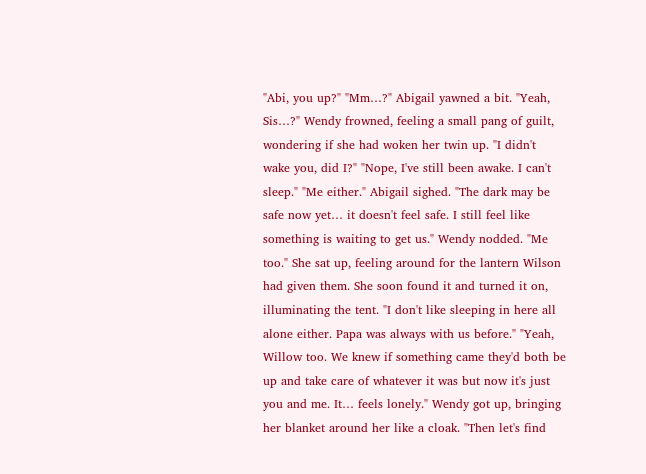"Abi, you up?" "Mm…?" Abigail yawned a bit. "Yeah, Sis…?" Wendy frowned, feeling a small pang of guilt, wondering if she had woken her twin up. "I didn't wake you, did I?" "Nope, I've still been awake. I can't sleep." "Me either." Abigail sighed. "The dark may be safe now yet… it doesn't feel safe. I still feel like something is waiting to get us." Wendy nodded. "Me too." She sat up, feeling around for the lantern Wilson had given them. She soon found it and turned it on, illuminating the tent. "I don't like sleeping in here all alone either. Papa was always with us before." "Yeah, Willow too. We knew if something came they'd both be up and take care of whatever it was but now it's just you and me. It… feels lonely." Wendy got up, bringing her blanket around her like a cloak. "Then let's find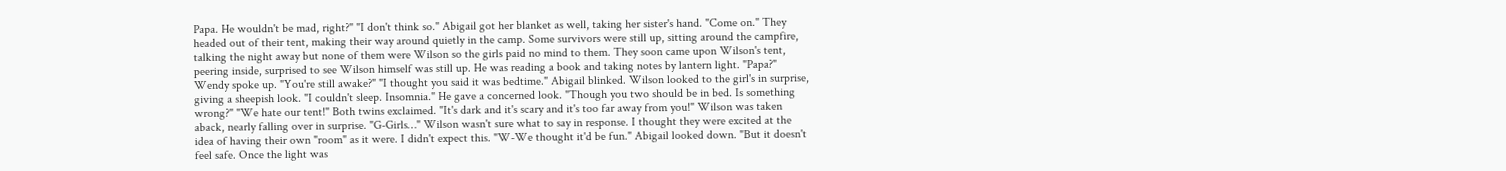Papa. He wouldn't be mad, right?" "I don't think so." Abigail got her blanket as well, taking her sister's hand. "Come on." They headed out of their tent, making their way around quietly in the camp. Some survivors were still up, sitting around the campfire, talking the night away but none of them were Wilson so the girls paid no mind to them. They soon came upon Wilson's tent, peering inside, surprised to see Wilson himself was still up. He was reading a book and taking notes by lantern light. "Papa?" Wendy spoke up. "You're still awake?" "I thought you said it was bedtime." Abigail blinked. Wilson looked to the girl's in surprise, giving a sheepish look. "I couldn't sleep. Insomnia." He gave a concerned look. "Though you two should be in bed. Is something wrong?" "We hate our tent!" Both twins exclaimed. "It's dark and it's scary and it's too far away from you!" Wilson was taken aback, nearly falling over in surprise. "G-Girls…" Wilson wasn't sure what to say in response. I thought they were excited at the idea of having their own "room" as it were. I didn't expect this. "W-We thought it'd be fun." Abigail looked down. "But it doesn't feel safe. Once the light was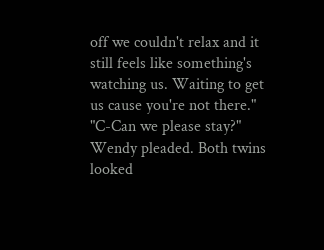off we couldn't relax and it still feels like something's watching us. Waiting to get us cause you're not there." "C-Can we please stay?" Wendy pleaded. Both twins looked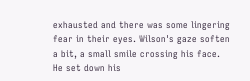exhausted and there was some lingering fear in their eyes. Wilson's gaze soften a bit, a small smile crossing his face. He set down his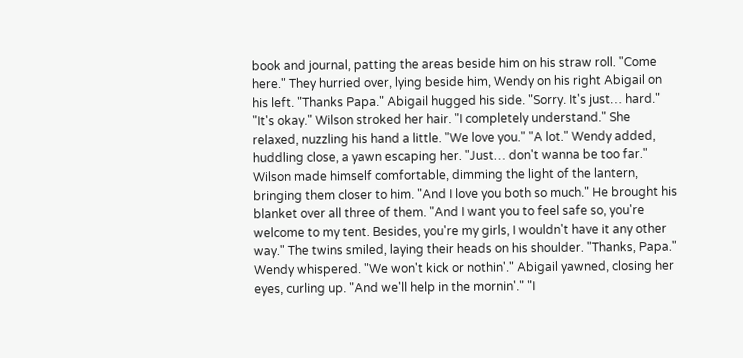book and journal, patting the areas beside him on his straw roll. "Come here." They hurried over, lying beside him, Wendy on his right Abigail on his left. "Thanks Papa." Abigail hugged his side. "Sorry. It's just… hard." "It's okay." Wilson stroked her hair. "I completely understand." She relaxed, nuzzling his hand a little. "We love you." "A lot." Wendy added, huddling close, a yawn escaping her. "Just… don't wanna be too far." Wilson made himself comfortable, dimming the light of the lantern, bringing them closer to him. "And I love you both so much." He brought his blanket over all three of them. "And I want you to feel safe so, you're welcome to my tent. Besides, you're my girls, I wouldn't have it any other way." The twins smiled, laying their heads on his shoulder. "Thanks, Papa." Wendy whispered. "We won't kick or nothin'." Abigail yawned, closing her eyes, curling up. "And we'll help in the mornin'." "I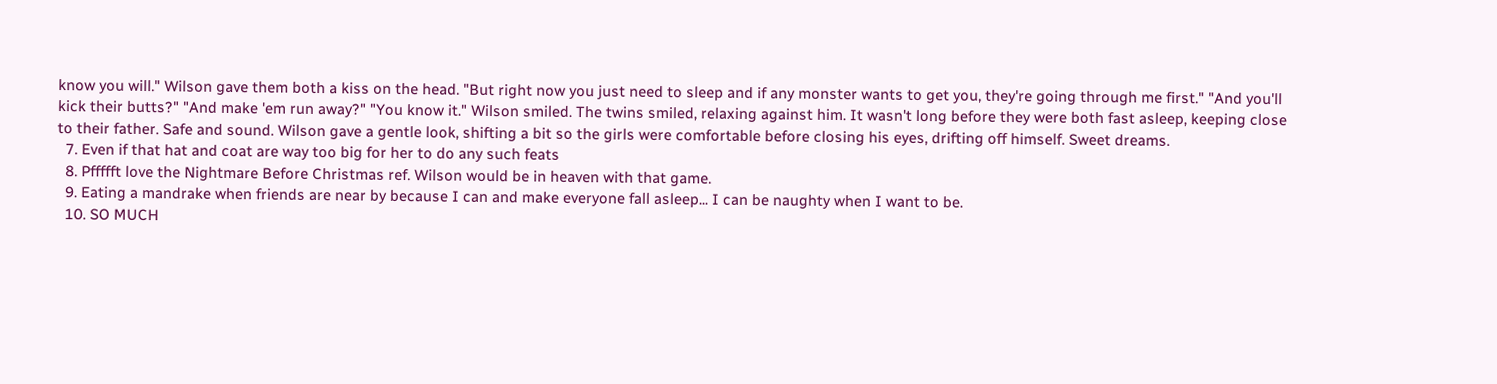know you will." Wilson gave them both a kiss on the head. "But right now you just need to sleep and if any monster wants to get you, they're going through me first." "And you'll kick their butts?" "And make 'em run away?" "You know it." Wilson smiled. The twins smiled, relaxing against him. It wasn't long before they were both fast asleep, keeping close to their father. Safe and sound. Wilson gave a gentle look, shifting a bit so the girls were comfortable before closing his eyes, drifting off himself. Sweet dreams.
  7. Even if that hat and coat are way too big for her to do any such feats
  8. Pffffft love the Nightmare Before Christmas ref. Wilson would be in heaven with that game.
  9. Eating a mandrake when friends are near by because I can and make everyone fall asleep... I can be naughty when I want to be.
  10. SO MUCH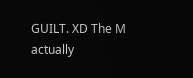GUILT. XD The M actually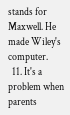stands for Maxwell. He made Wiley's computer.
  11. It's a problem when parents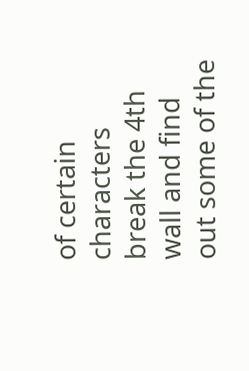of certain characters break the 4th wall and find out some of the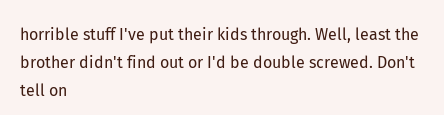horrible stuff I've put their kids through. Well, least the brother didn't find out or I'd be double screwed. Don't tell on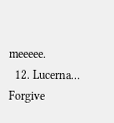meeeee.
  12. Lucerna… Forgive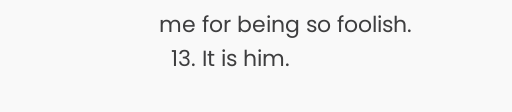me for being so foolish.
  13. It is him.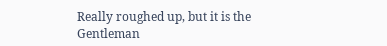Really roughed up, but it is the Gentleman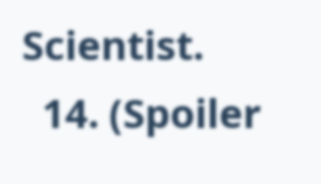Scientist.
  14. (Spoiler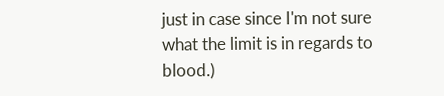just in case since I'm not sure what the limit is in regards to blood.)